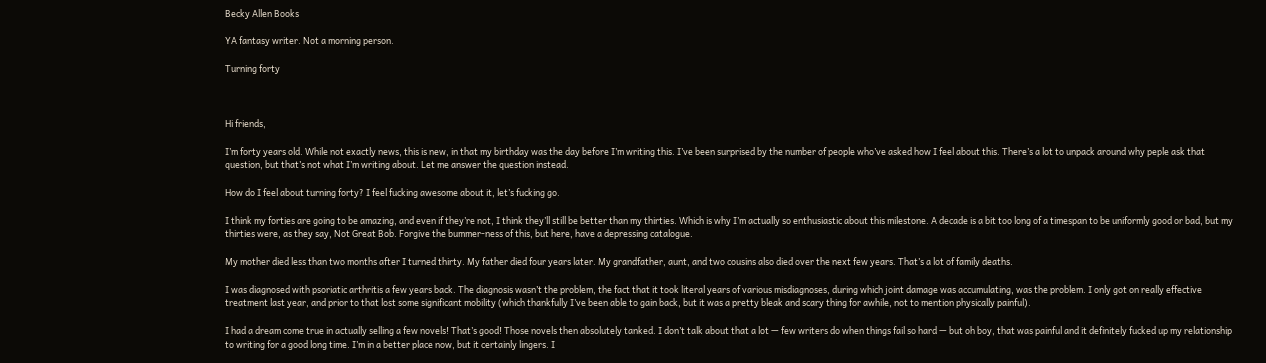Becky Allen Books

YA fantasy writer. Not a morning person.

Turning forty



Hi friends,

I’m forty years old. While not exactly news, this is new, in that my birthday was the day before I’m writing this. I’ve been surprised by the number of people who’ve asked how I feel about this. There’s a lot to unpack around why peple ask that question, but that’s not what I’m writing about. Let me answer the question instead.

How do I feel about turning forty? I feel fucking awesome about it, let’s fucking go.

I think my forties are going to be amazing, and even if they’re not, I think they’ll still be better than my thirties. Which is why I’m actually so enthusiastic about this milestone. A decade is a bit too long of a timespan to be uniformly good or bad, but my thirties were, as they say, Not Great Bob. Forgive the bummer-ness of this, but here, have a depressing catalogue.

My mother died less than two months after I turned thirty. My father died four years later. My grandfather, aunt, and two cousins also died over the next few years. That’s a lot of family deaths.

I was diagnosed with psoriatic arthritis a few years back. The diagnosis wasn’t the problem, the fact that it took literal years of various misdiagnoses, during which joint damage was accumulating, was the problem. I only got on really effective treatment last year, and prior to that lost some significant mobility (which thankfully I’ve been able to gain back, but it was a pretty bleak and scary thing for awhile, not to mention physically painful).

I had a dream come true in actually selling a few novels! That’s good! Those novels then absolutely tanked. I don’t talk about that a lot — few writers do when things fail so hard — but oh boy, that was painful and it definitely fucked up my relationship to writing for a good long time. I’m in a better place now, but it certainly lingers. I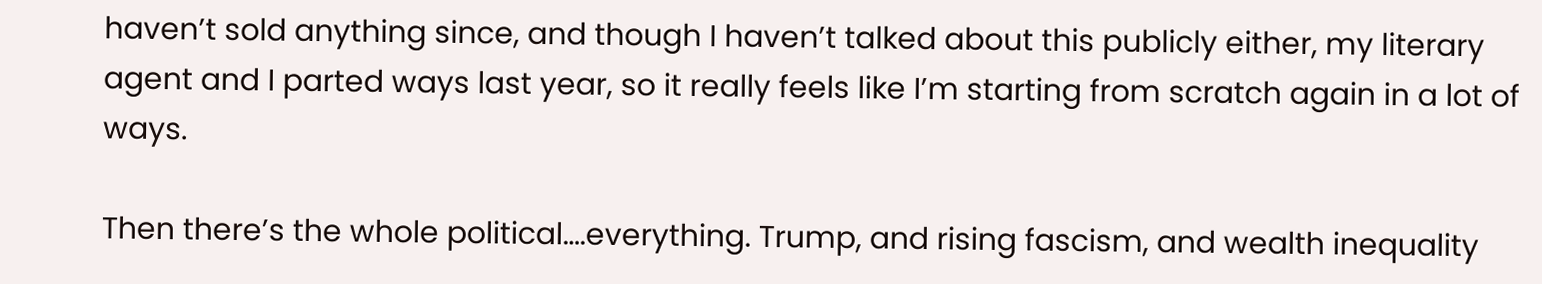haven’t sold anything since, and though I haven’t talked about this publicly either, my literary agent and I parted ways last year, so it really feels like I’m starting from scratch again in a lot of ways.

Then there’s the whole political….everything. Trump, and rising fascism, and wealth inequality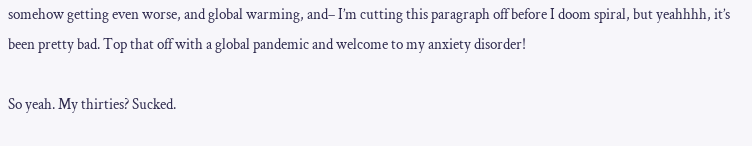somehow getting even worse, and global warming, and– I’m cutting this paragraph off before I doom spiral, but yeahhhh, it’s been pretty bad. Top that off with a global pandemic and welcome to my anxiety disorder!

So yeah. My thirties? Sucked.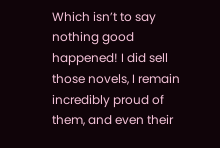Which isn’t to say nothing good happened! I did sell those novels, I remain incredibly proud of them, and even their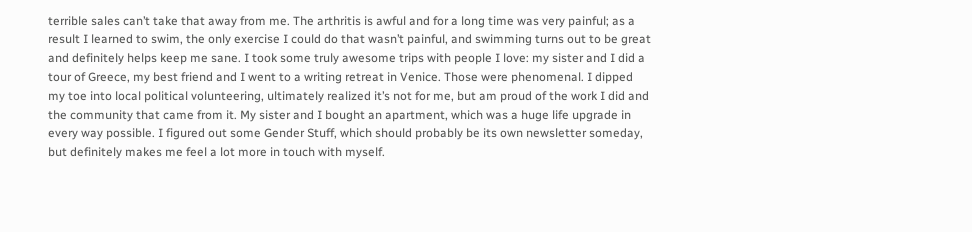terrible sales can’t take that away from me. The arthritis is awful and for a long time was very painful; as a result I learned to swim, the only exercise I could do that wasn’t painful, and swimming turns out to be great and definitely helps keep me sane. I took some truly awesome trips with people I love: my sister and I did a tour of Greece, my best friend and I went to a writing retreat in Venice. Those were phenomenal. I dipped my toe into local political volunteering, ultimately realized it’s not for me, but am proud of the work I did and the community that came from it. My sister and I bought an apartment, which was a huge life upgrade in every way possible. I figured out some Gender Stuff, which should probably be its own newsletter someday, but definitely makes me feel a lot more in touch with myself.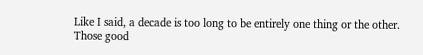Like I said, a decade is too long to be entirely one thing or the other. Those good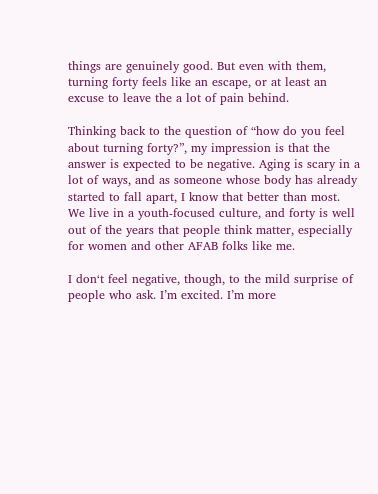things are genuinely good. But even with them, turning forty feels like an escape, or at least an excuse to leave the a lot of pain behind.

Thinking back to the question of “how do you feel about turning forty?”, my impression is that the answer is expected to be negative. Aging is scary in a lot of ways, and as someone whose body has already started to fall apart, I know that better than most. We live in a youth-focused culture, and forty is well out of the years that people think matter, especially for women and other AFAB folks like me.

I don‘t feel negative, though, to the mild surprise of people who ask. I’m excited. I’m more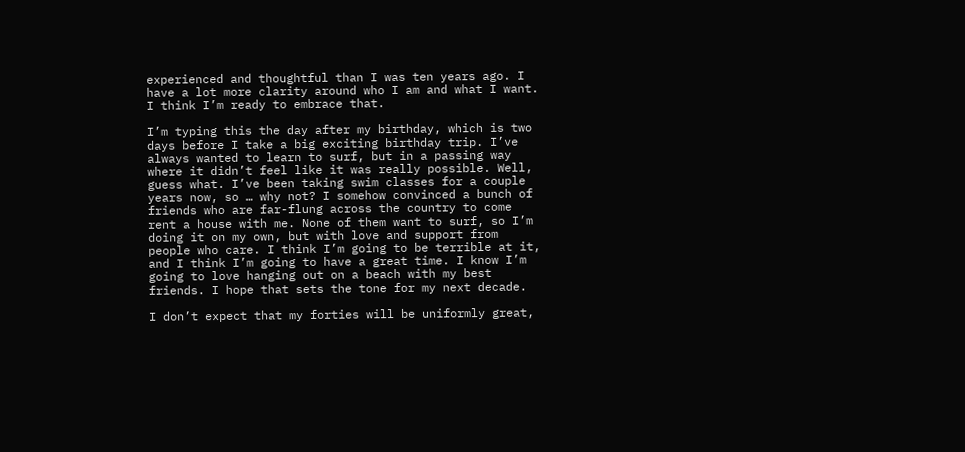experienced and thoughtful than I was ten years ago. I have a lot more clarity around who I am and what I want. I think I’m ready to embrace that.

I’m typing this the day after my birthday, which is two days before I take a big exciting birthday trip. I’ve always wanted to learn to surf, but in a passing way where it didn’t feel like it was really possible. Well, guess what. I’ve been taking swim classes for a couple years now, so … why not? I somehow convinced a bunch of friends who are far-flung across the country to come rent a house with me. None of them want to surf, so I’m doing it on my own, but with love and support from people who care. I think I’m going to be terrible at it, and I think I’m going to have a great time. I know I’m going to love hanging out on a beach with my best friends. I hope that sets the tone for my next decade.

I don’t expect that my forties will be uniformly great,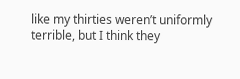like my thirties weren’t uniformly terrible, but I think they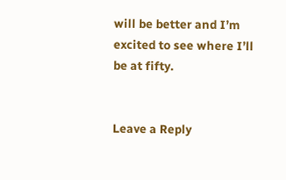will be better and I’m excited to see where I’ll be at fifty.


Leave a Reply